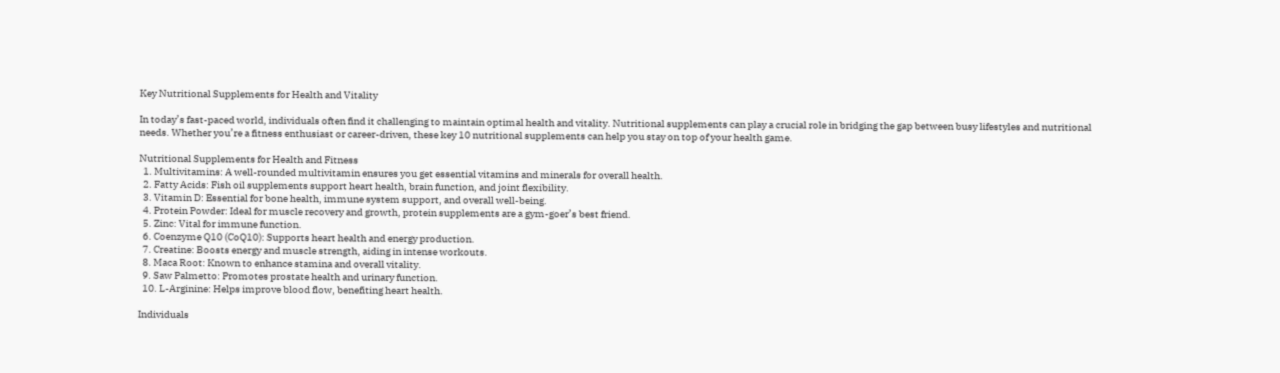Key Nutritional Supplements for Health and Vitality

In today’s fast-paced world, individuals often find it challenging to maintain optimal health and vitality. Nutritional supplements can play a crucial role in bridging the gap between busy lifestyles and nutritional needs. Whether you’re a fitness enthusiast or career-driven, these key 10 nutritional supplements can help you stay on top of your health game.

Nutritional Supplements for Health and Fitness
  1. Multivitamins: A well-rounded multivitamin ensures you get essential vitamins and minerals for overall health.
  2. Fatty Acids: Fish oil supplements support heart health, brain function, and joint flexibility.
  3. Vitamin D: Essential for bone health, immune system support, and overall well-being.
  4. Protein Powder: Ideal for muscle recovery and growth, protein supplements are a gym-goer’s best friend.
  5. Zinc: Vital for immune function.
  6. Coenzyme Q10 (CoQ10): Supports heart health and energy production.
  7. Creatine: Boosts energy and muscle strength, aiding in intense workouts.
  8. Maca Root: Known to enhance stamina and overall vitality.
  9. Saw Palmetto: Promotes prostate health and urinary function.
  10. L-Arginine: Helps improve blood flow, benefiting heart health.

Individuals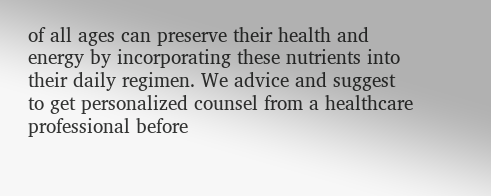of all ages can preserve their health and energy by incorporating these nutrients into their daily regimen. We advice and suggest to get personalized counsel from a healthcare professional before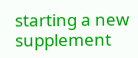starting a new supplement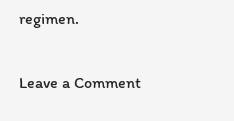regimen.

Leave a Comment